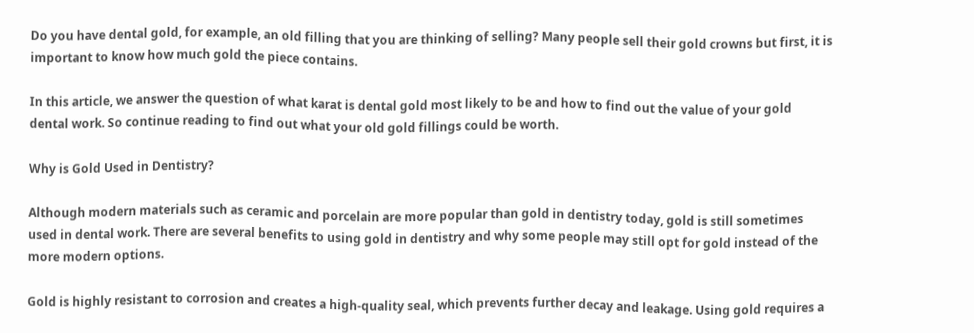Do you have dental gold, for example, an old filling that you are thinking of selling? Many people sell their gold crowns but first, it is important to know how much gold the piece contains.

In this article, we answer the question of what karat is dental gold most likely to be and how to find out the value of your gold dental work. So continue reading to find out what your old gold fillings could be worth.

Why is Gold Used in Dentistry?

Although modern materials such as ceramic and porcelain are more popular than gold in dentistry today, gold is still sometimes used in dental work. There are several benefits to using gold in dentistry and why some people may still opt for gold instead of the more modern options.

Gold is highly resistant to corrosion and creates a high-quality seal, which prevents further decay and leakage. Using gold requires a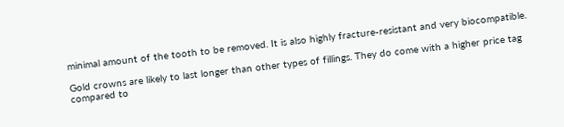minimal amount of the tooth to be removed. It is also highly fracture-resistant and very biocompatible.

Gold crowns are likely to last longer than other types of fillings. They do come with a higher price tag compared to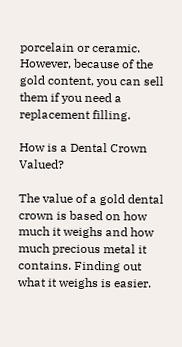porcelain or ceramic. However, because of the gold content, you can sell them if you need a replacement filling.

How is a Dental Crown Valued?

The value of a gold dental crown is based on how much it weighs and how much precious metal it contains. Finding out what it weighs is easier.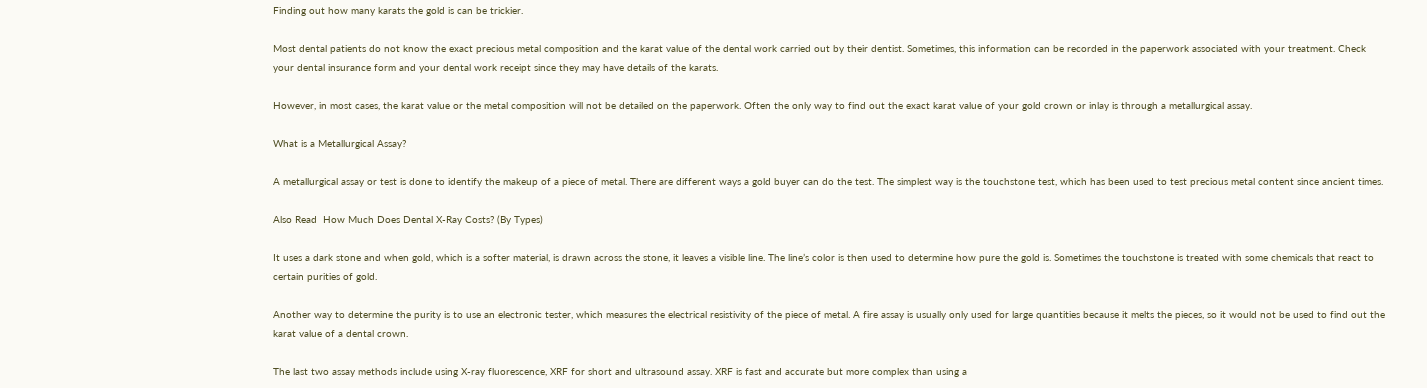Finding out how many karats the gold is can be trickier.

Most dental patients do not know the exact precious metal composition and the karat value of the dental work carried out by their dentist. Sometimes, this information can be recorded in the paperwork associated with your treatment. Check your dental insurance form and your dental work receipt since they may have details of the karats.

However, in most cases, the karat value or the metal composition will not be detailed on the paperwork. Often the only way to find out the exact karat value of your gold crown or inlay is through a metallurgical assay.

What is a Metallurgical Assay?

A metallurgical assay or test is done to identify the makeup of a piece of metal. There are different ways a gold buyer can do the test. The simplest way is the touchstone test, which has been used to test precious metal content since ancient times.

Also Read  How Much Does Dental X-Ray Costs? (By Types)

It uses a dark stone and when gold, which is a softer material, is drawn across the stone, it leaves a visible line. The line’s color is then used to determine how pure the gold is. Sometimes the touchstone is treated with some chemicals that react to certain purities of gold.

Another way to determine the purity is to use an electronic tester, which measures the electrical resistivity of the piece of metal. A fire assay is usually only used for large quantities because it melts the pieces, so it would not be used to find out the karat value of a dental crown.

The last two assay methods include using X-ray fluorescence, XRF for short and ultrasound assay. XRF is fast and accurate but more complex than using a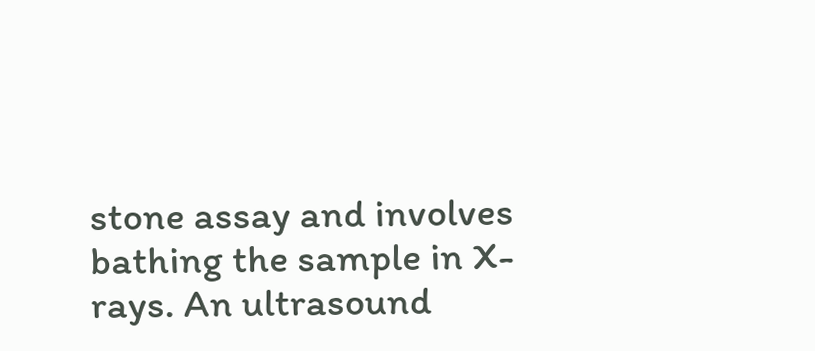stone assay and involves bathing the sample in X-rays. An ultrasound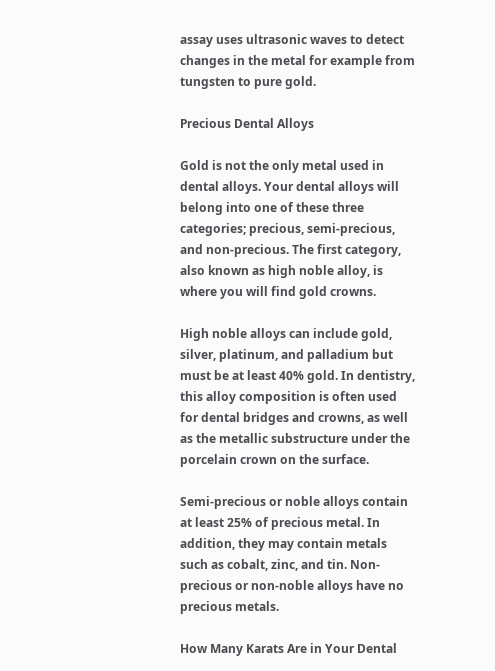assay uses ultrasonic waves to detect changes in the metal for example from tungsten to pure gold.

Precious Dental Alloys

Gold is not the only metal used in dental alloys. Your dental alloys will belong into one of these three categories; precious, semi-precious, and non-precious. The first category, also known as high noble alloy, is where you will find gold crowns.

High noble alloys can include gold, silver, platinum, and palladium but must be at least 40% gold. In dentistry, this alloy composition is often used for dental bridges and crowns, as well as the metallic substructure under the porcelain crown on the surface.

Semi-precious or noble alloys contain at least 25% of precious metal. In addition, they may contain metals such as cobalt, zinc, and tin. Non-precious or non-noble alloys have no precious metals.

How Many Karats Are in Your Dental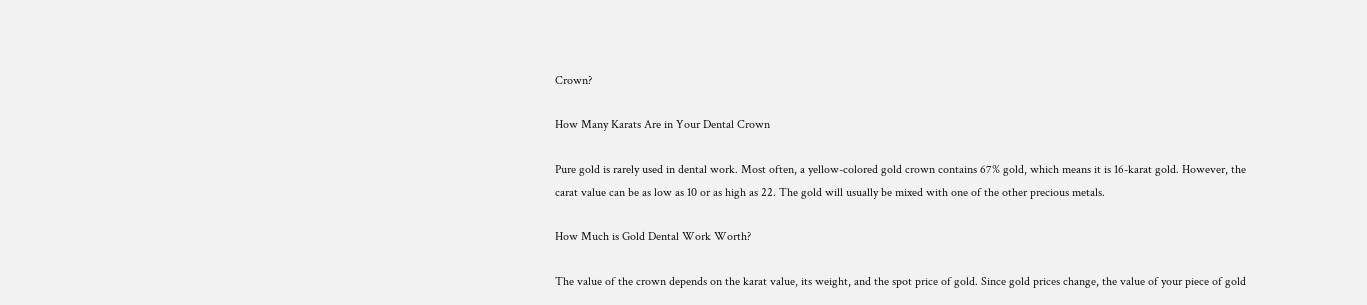Crown?

How Many Karats Are in Your Dental Crown

Pure gold is rarely used in dental work. Most often, a yellow-colored gold crown contains 67% gold, which means it is 16-karat gold. However, the carat value can be as low as 10 or as high as 22. The gold will usually be mixed with one of the other precious metals.

How Much is Gold Dental Work Worth?

The value of the crown depends on the karat value, its weight, and the spot price of gold. Since gold prices change, the value of your piece of gold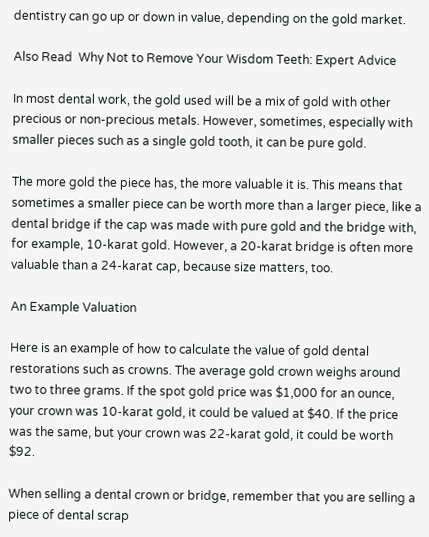dentistry can go up or down in value, depending on the gold market.

Also Read  Why Not to Remove Your Wisdom Teeth: Expert Advice

In most dental work, the gold used will be a mix of gold with other precious or non-precious metals. However, sometimes, especially with smaller pieces such as a single gold tooth, it can be pure gold.

The more gold the piece has, the more valuable it is. This means that sometimes a smaller piece can be worth more than a larger piece, like a dental bridge if the cap was made with pure gold and the bridge with, for example, 10-karat gold. However, a 20-karat bridge is often more valuable than a 24-karat cap, because size matters, too.

An Example Valuation

Here is an example of how to calculate the value of gold dental restorations such as crowns. The average gold crown weighs around two to three grams. If the spot gold price was $1,000 for an ounce, your crown was 10-karat gold, it could be valued at $40. If the price was the same, but your crown was 22-karat gold, it could be worth $92.

When selling a dental crown or bridge, remember that you are selling a piece of dental scrap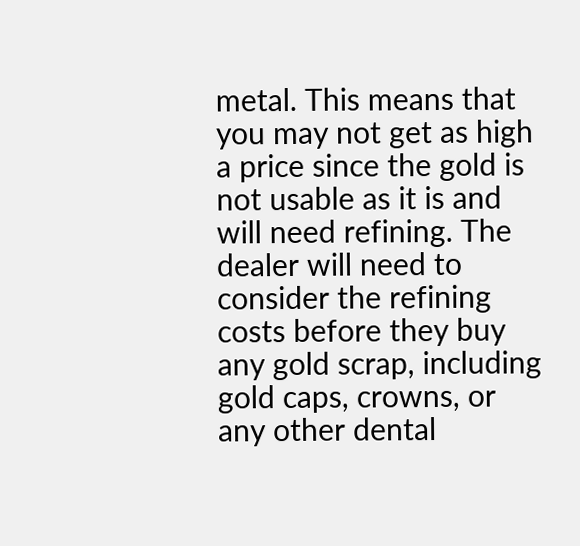metal. This means that you may not get as high a price since the gold is not usable as it is and will need refining. The dealer will need to consider the refining costs before they buy any gold scrap, including gold caps, crowns, or any other dental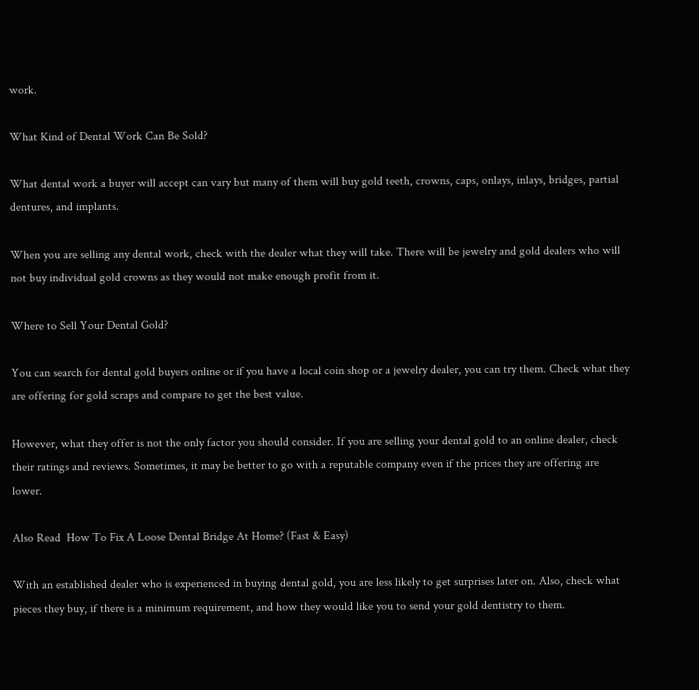work.

What Kind of Dental Work Can Be Sold?

What dental work a buyer will accept can vary but many of them will buy gold teeth, crowns, caps, onlays, inlays, bridges, partial dentures, and implants.

When you are selling any dental work, check with the dealer what they will take. There will be jewelry and gold dealers who will not buy individual gold crowns as they would not make enough profit from it.

Where to Sell Your Dental Gold?

You can search for dental gold buyers online or if you have a local coin shop or a jewelry dealer, you can try them. Check what they are offering for gold scraps and compare to get the best value.

However, what they offer is not the only factor you should consider. If you are selling your dental gold to an online dealer, check their ratings and reviews. Sometimes, it may be better to go with a reputable company even if the prices they are offering are lower.

Also Read  How To Fix A Loose Dental Bridge At Home? (Fast & Easy)

With an established dealer who is experienced in buying dental gold, you are less likely to get surprises later on. Also, check what pieces they buy, if there is a minimum requirement, and how they would like you to send your gold dentistry to them.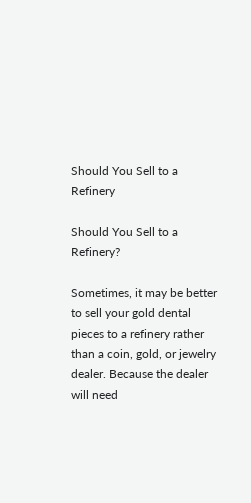Should You Sell to a Refinery

Should You Sell to a Refinery?

Sometimes, it may be better to sell your gold dental pieces to a refinery rather than a coin, gold, or jewelry dealer. Because the dealer will need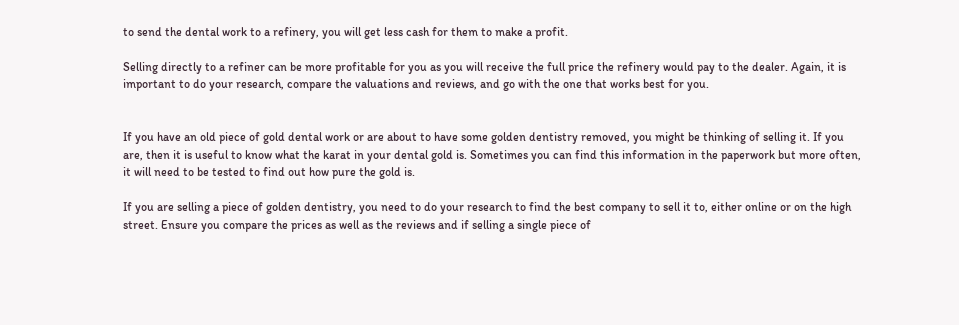to send the dental work to a refinery, you will get less cash for them to make a profit.

Selling directly to a refiner can be more profitable for you as you will receive the full price the refinery would pay to the dealer. Again, it is important to do your research, compare the valuations and reviews, and go with the one that works best for you.


If you have an old piece of gold dental work or are about to have some golden dentistry removed, you might be thinking of selling it. If you are, then it is useful to know what the karat in your dental gold is. Sometimes you can find this information in the paperwork but more often, it will need to be tested to find out how pure the gold is.

If you are selling a piece of golden dentistry, you need to do your research to find the best company to sell it to, either online or on the high street. Ensure you compare the prices as well as the reviews and if selling a single piece of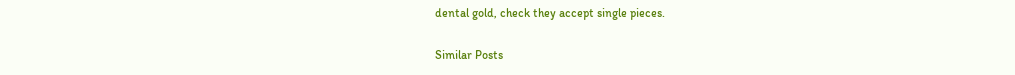dental gold, check they accept single pieces.

Similar Posts